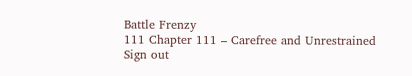Battle Frenzy
111 Chapter 111 – Carefree and Unrestrained
Sign out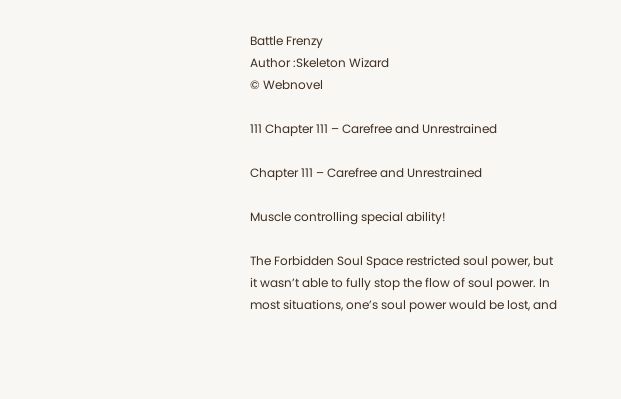Battle Frenzy
Author :Skeleton Wizard
© Webnovel

111 Chapter 111 – Carefree and Unrestrained

Chapter 111 – Carefree and Unrestrained

Muscle controlling special ability!

The Forbidden Soul Space restricted soul power, but it wasn’t able to fully stop the flow of soul power. In most situations, one’s soul power would be lost, and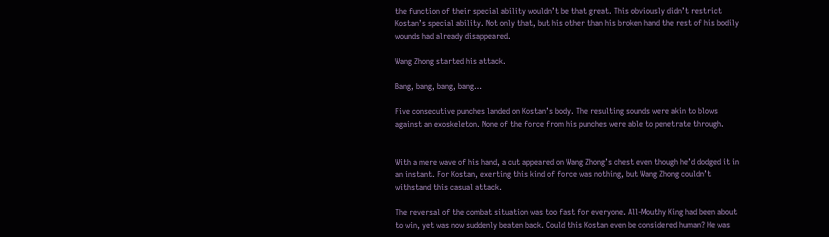the function of their special ability wouldn’t be that great. This obviously didn’t restrict Kostan’s special ability. Not only that, but his other than his broken hand the rest of his bodily wounds had already disappeared.

Wang Zhong started his attack.

Bang, bang, bang, bang…

Five consecutive punches landed on Kostan’s body. The resulting sounds were akin to blows against an exoskeleton. None of the force from his punches were able to penetrate through.


With a mere wave of his hand, a cut appeared on Wang Zhong’s chest even though he’d dodged it in an instant. For Kostan, exerting this kind of force was nothing, but Wang Zhong couldn’t withstand this casual attack.

The reversal of the combat situation was too fast for everyone. All-Mouthy King had been about to win, yet was now suddenly beaten back. Could this Kostan even be considered human? He was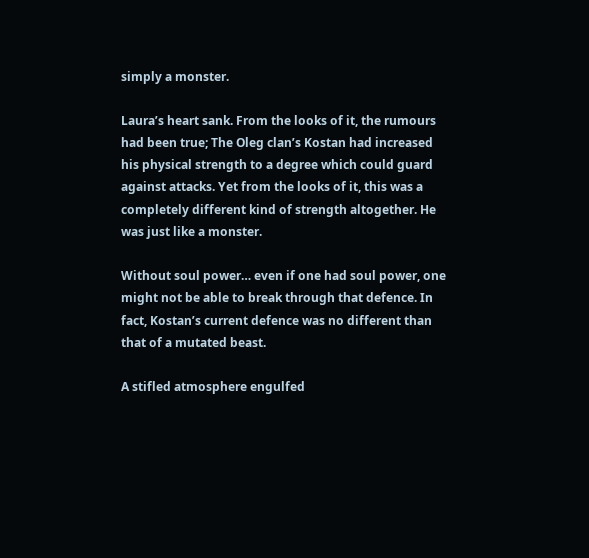simply a monster.

Laura’s heart sank. From the looks of it, the rumours had been true; The Oleg clan’s Kostan had increased his physical strength to a degree which could guard against attacks. Yet from the looks of it, this was a completely different kind of strength altogether. He was just like a monster.

Without soul power… even if one had soul power, one might not be able to break through that defence. In fact, Kostan’s current defence was no different than that of a mutated beast.

A stifled atmosphere engulfed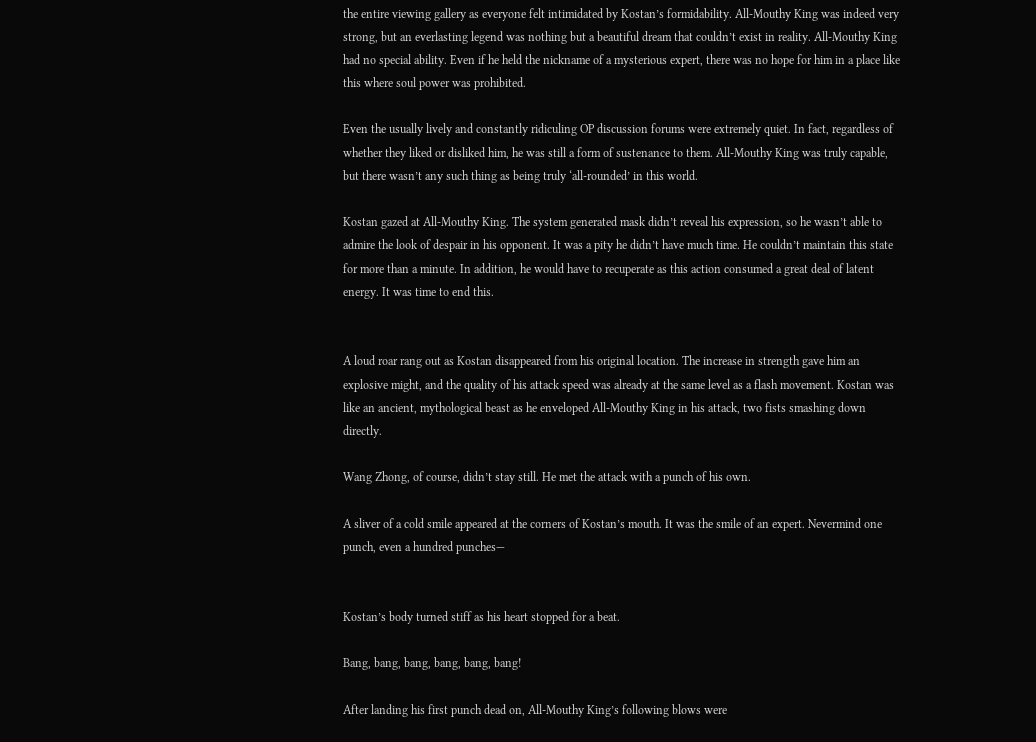the entire viewing gallery as everyone felt intimidated by Kostan’s formidability. All-Mouthy King was indeed very strong, but an everlasting legend was nothing but a beautiful dream that couldn’t exist in reality. All-Mouthy King had no special ability. Even if he held the nickname of a mysterious expert, there was no hope for him in a place like this where soul power was prohibited.

Even the usually lively and constantly ridiculing OP discussion forums were extremely quiet. In fact, regardless of whether they liked or disliked him, he was still a form of sustenance to them. All-Mouthy King was truly capable, but there wasn’t any such thing as being truly ‘all-rounded’ in this world.

Kostan gazed at All-Mouthy King. The system generated mask didn’t reveal his expression, so he wasn’t able to admire the look of despair in his opponent. It was a pity he didn’t have much time. He couldn’t maintain this state for more than a minute. In addition, he would have to recuperate as this action consumed a great deal of latent energy. It was time to end this.


A loud roar rang out as Kostan disappeared from his original location. The increase in strength gave him an explosive might, and the quality of his attack speed was already at the same level as a flash movement. Kostan was like an ancient, mythological beast as he enveloped All-Mouthy King in his attack, two fists smashing down directly.

Wang Zhong, of course, didn’t stay still. He met the attack with a punch of his own.

A sliver of a cold smile appeared at the corners of Kostan’s mouth. It was the smile of an expert. Nevermind one punch, even a hundred punches—


Kostan’s body turned stiff as his heart stopped for a beat.

Bang, bang, bang, bang, bang, bang!

After landing his first punch dead on, All-Mouthy King’s following blows were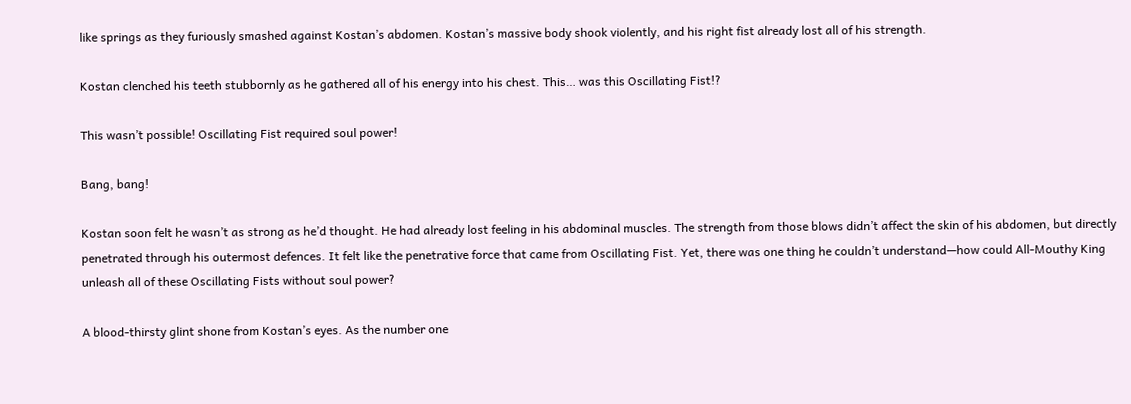like springs as they furiously smashed against Kostan’s abdomen. Kostan’s massive body shook violently, and his right fist already lost all of his strength.

Kostan clenched his teeth stubbornly as he gathered all of his energy into his chest. This… was this Oscillating Fist!?

This wasn’t possible! Oscillating Fist required soul power!

Bang, bang!

Kostan soon felt he wasn’t as strong as he’d thought. He had already lost feeling in his abdominal muscles. The strength from those blows didn’t affect the skin of his abdomen, but directly penetrated through his outermost defences. It felt like the penetrative force that came from Oscillating Fist. Yet, there was one thing he couldn’t understand—how could All-Mouthy King unleash all of these Oscillating Fists without soul power?

A blood-thirsty glint shone from Kostan’s eyes. As the number one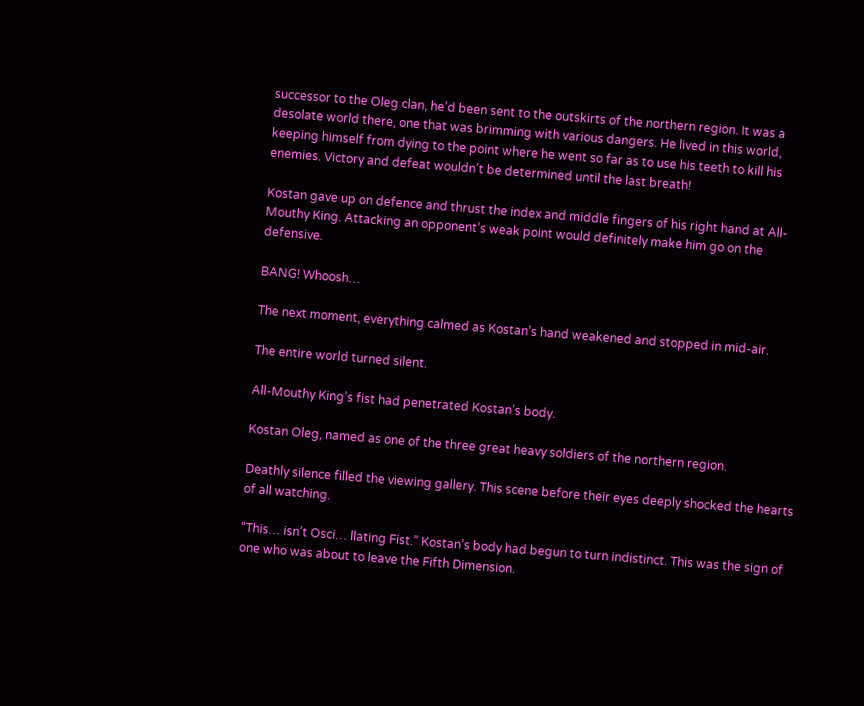successor to the Oleg clan, he’d been sent to the outskirts of the northern region. It was a desolate world there, one that was brimming with various dangers. He lived in this world, keeping himself from dying to the point where he went so far as to use his teeth to kill his enemies. Victory and defeat wouldn’t be determined until the last breath!

Kostan gave up on defence and thrust the index and middle fingers of his right hand at All-Mouthy King. Attacking an opponent’s weak point would definitely make him go on the defensive.

BANG! Whoosh…

The next moment, everything calmed as Kostan’s hand weakened and stopped in mid-air.

The entire world turned silent.

All-Mouthy King’s fist had penetrated Kostan’s body.

Kostan Oleg, named as one of the three great heavy soldiers of the northern region.

Deathly silence filled the viewing gallery. This scene before their eyes deeply shocked the hearts of all watching.

“This… isn’t Osci… llating Fist.” Kostan’s body had begun to turn indistinct. This was the sign of one who was about to leave the Fifth Dimension.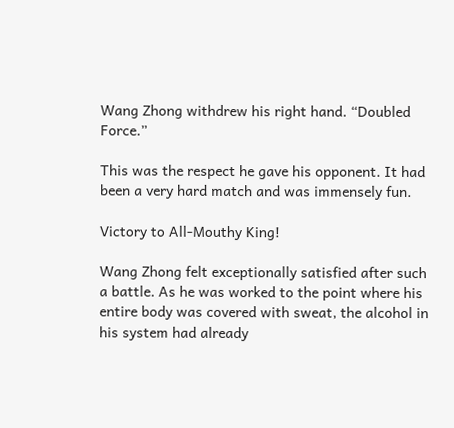Wang Zhong withdrew his right hand. “Doubled Force.”

This was the respect he gave his opponent. It had been a very hard match and was immensely fun.

Victory to All-Mouthy King!

Wang Zhong felt exceptionally satisfied after such a battle. As he was worked to the point where his entire body was covered with sweat, the alcohol in his system had already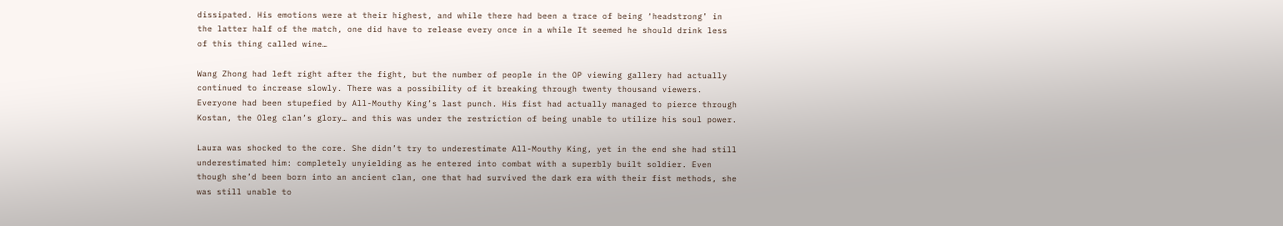dissipated. His emotions were at their highest, and while there had been a trace of being ‘headstrong’ in the latter half of the match, one did have to release every once in a while It seemed he should drink less of this thing called wine…

Wang Zhong had left right after the fight, but the number of people in the OP viewing gallery had actually continued to increase slowly. There was a possibility of it breaking through twenty thousand viewers. Everyone had been stupefied by All-Mouthy King’s last punch. His fist had actually managed to pierce through Kostan, the Oleg clan’s glory… and this was under the restriction of being unable to utilize his soul power.

Laura was shocked to the core. She didn’t try to underestimate All-Mouthy King, yet in the end she had still underestimated him: completely unyielding as he entered into combat with a superbly built soldier. Even though she’d been born into an ancient clan, one that had survived the dark era with their fist methods, she was still unable to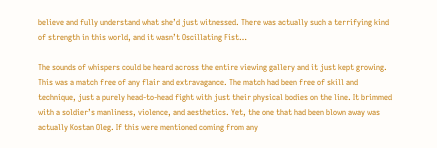believe and fully understand what she’d just witnessed. There was actually such a terrifying kind of strength in this world, and it wasn’t Oscillating Fist…

The sounds of whispers could be heard across the entire viewing gallery and it just kept growing. This was a match free of any flair and extravagance. The match had been free of skill and technique, just a purely head-to-head fight with just their physical bodies on the line. It brimmed with a soldier’s manliness, violence, and aesthetics. Yet, the one that had been blown away was actually Kostan Oleg. If this were mentioned coming from any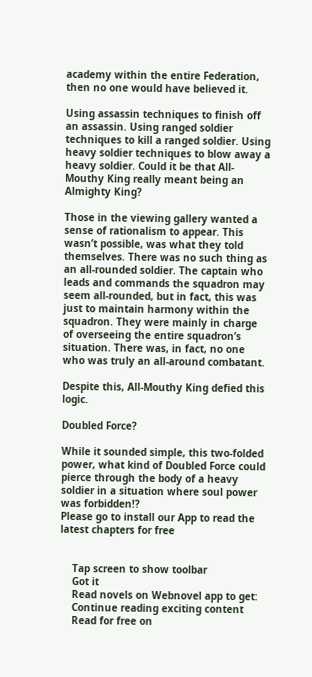academy within the entire Federation, then no one would have believed it.

Using assassin techniques to finish off an assassin. Using ranged soldier techniques to kill a ranged soldier. Using heavy soldier techniques to blow away a heavy soldier. Could it be that All-Mouthy King really meant being an Almighty King?

Those in the viewing gallery wanted a sense of rationalism to appear. This wasn’t possible, was what they told themselves. There was no such thing as an all-rounded soldier. The captain who leads and commands the squadron may seem all-rounded, but in fact, this was just to maintain harmony within the squadron. They were mainly in charge of overseeing the entire squadron’s situation. There was, in fact, no one who was truly an all-around combatant.

Despite this, All-Mouthy King defied this logic.

Doubled Force?

While it sounded simple, this two-folded power, what kind of Doubled Force could pierce through the body of a heavy soldier in a situation where soul power was forbidden!?
Please go to install our App to read the latest chapters for free


    Tap screen to show toolbar
    Got it
    Read novels on Webnovel app to get:
    Continue reading exciting content
    Read for free on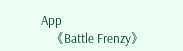App
    《Battle Frenzy》